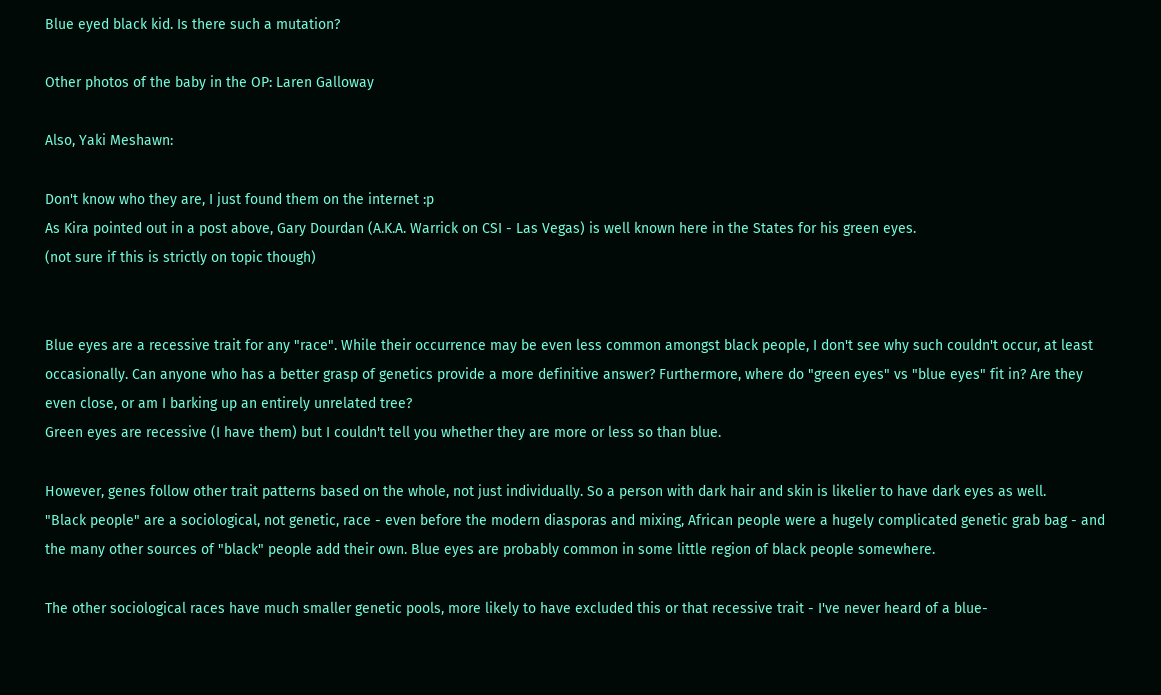Blue eyed black kid. Is there such a mutation?

Other photos of the baby in the OP: Laren Galloway

Also, Yaki Meshawn:

Don't know who they are, I just found them on the internet :p
As Kira pointed out in a post above, Gary Dourdan (A.K.A. Warrick on CSI - Las Vegas) is well known here in the States for his green eyes.
(not sure if this is strictly on topic though)


Blue eyes are a recessive trait for any "race". While their occurrence may be even less common amongst black people, I don't see why such couldn't occur, at least occasionally. Can anyone who has a better grasp of genetics provide a more definitive answer? Furthermore, where do "green eyes" vs "blue eyes" fit in? Are they even close, or am I barking up an entirely unrelated tree?
Green eyes are recessive (I have them) but I couldn't tell you whether they are more or less so than blue.

However, genes follow other trait patterns based on the whole, not just individually. So a person with dark hair and skin is likelier to have dark eyes as well.
"Black people" are a sociological, not genetic, race - even before the modern diasporas and mixing, African people were a hugely complicated genetic grab bag - and the many other sources of "black" people add their own. Blue eyes are probably common in some little region of black people somewhere.

The other sociological races have much smaller genetic pools, more likely to have excluded this or that recessive trait - I've never heard of a blue-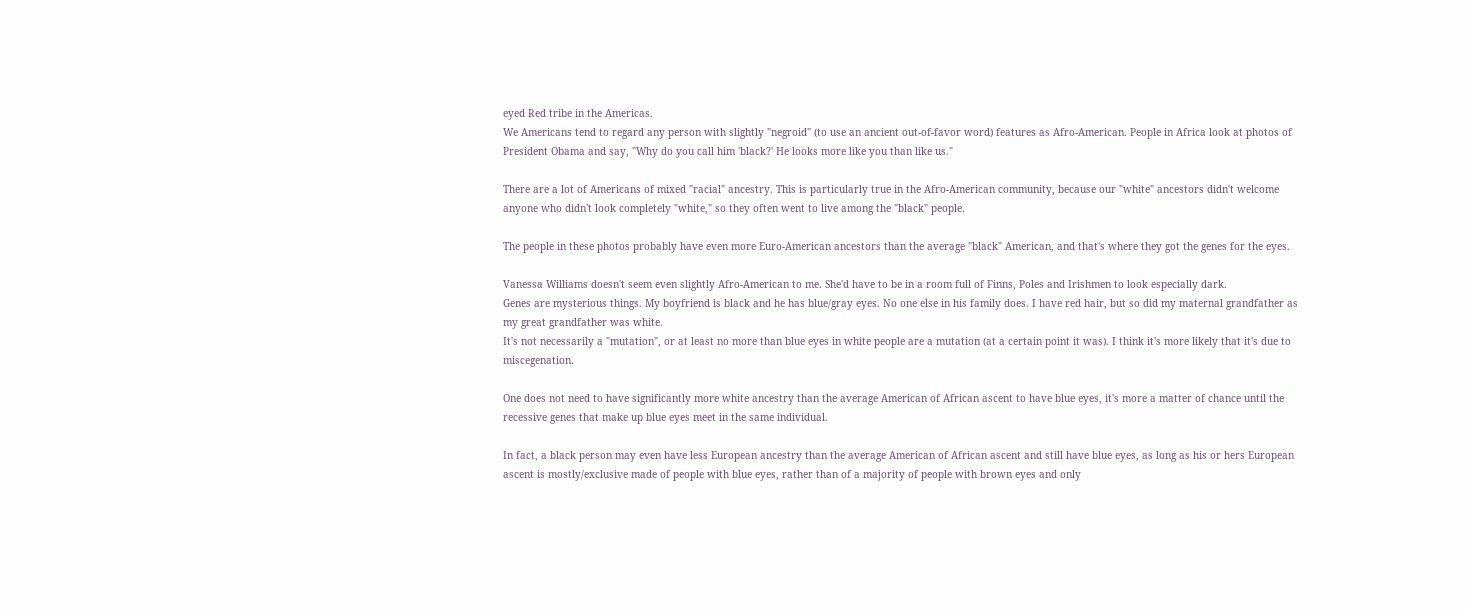eyed Red tribe in the Americas.
We Americans tend to regard any person with slightly "negroid" (to use an ancient out-of-favor word) features as Afro-American. People in Africa look at photos of President Obama and say, "Why do you call him 'black?' He looks more like you than like us."

There are a lot of Americans of mixed "racial" ancestry. This is particularly true in the Afro-American community, because our "white" ancestors didn't welcome anyone who didn't look completely "white," so they often went to live among the "black" people.

The people in these photos probably have even more Euro-American ancestors than the average "black" American, and that's where they got the genes for the eyes.

Vanessa Williams doesn't seem even slightly Afro-American to me. She'd have to be in a room full of Finns, Poles and Irishmen to look especially dark.
Genes are mysterious things. My boyfriend is black and he has blue/gray eyes. No one else in his family does. I have red hair, but so did my maternal grandfather as my great grandfather was white.
It's not necessarily a "mutation", or at least no more than blue eyes in white people are a mutation (at a certain point it was). I think it's more likely that it's due to miscegenation.

One does not need to have significantly more white ancestry than the average American of African ascent to have blue eyes, it's more a matter of chance until the recessive genes that make up blue eyes meet in the same individual.

In fact, a black person may even have less European ancestry than the average American of African ascent and still have blue eyes, as long as his or hers European ascent is mostly/exclusive made of people with blue eyes, rather than of a majority of people with brown eyes and only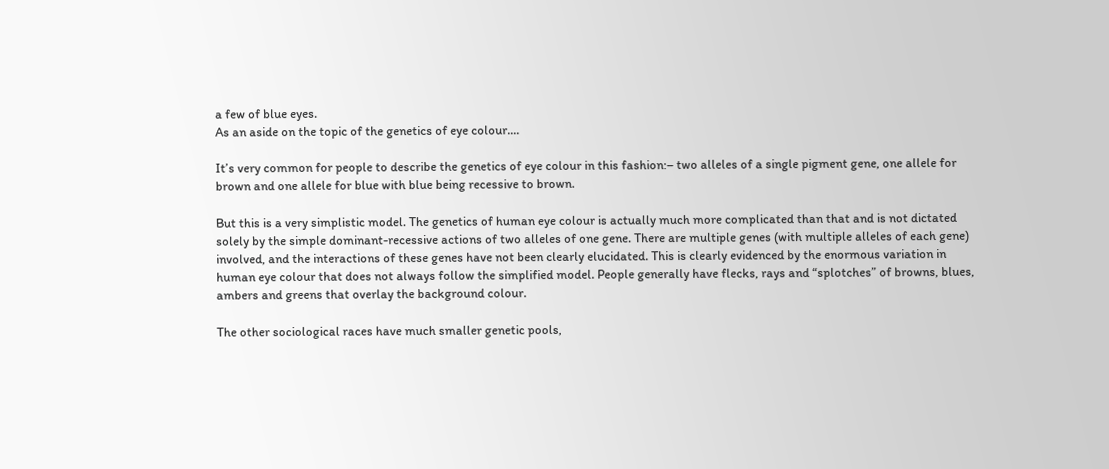a few of blue eyes.
As an aside on the topic of the genetics of eye colour....

It’s very common for people to describe the genetics of eye colour in this fashion:– two alleles of a single pigment gene, one allele for brown and one allele for blue with blue being recessive to brown.

But this is a very simplistic model. The genetics of human eye colour is actually much more complicated than that and is not dictated solely by the simple dominant-recessive actions of two alleles of one gene. There are multiple genes (with multiple alleles of each gene) involved, and the interactions of these genes have not been clearly elucidated. This is clearly evidenced by the enormous variation in human eye colour that does not always follow the simplified model. People generally have flecks, rays and “splotches” of browns, blues, ambers and greens that overlay the background colour.

The other sociological races have much smaller genetic pools,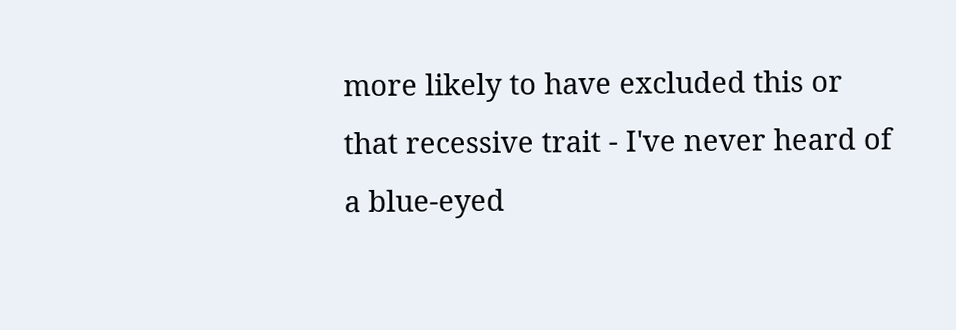more likely to have excluded this or that recessive trait - I've never heard of a blue-eyed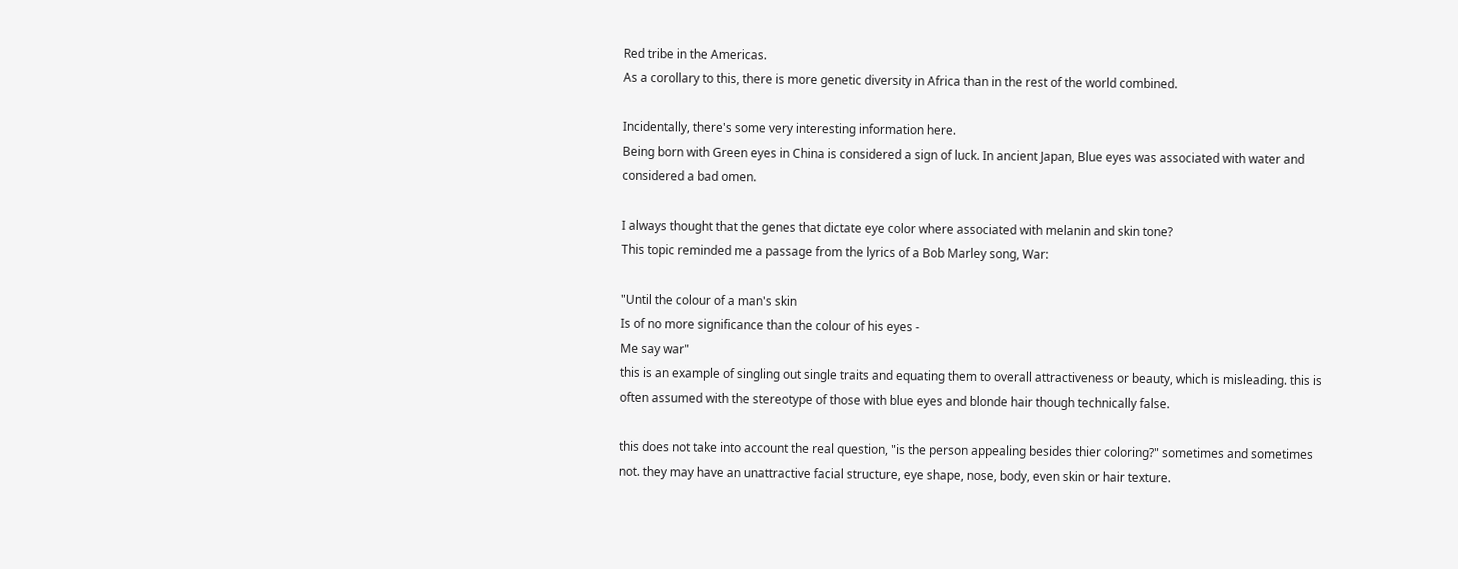Red tribe in the Americas.
As a corollary to this, there is more genetic diversity in Africa than in the rest of the world combined.

Incidentally, there's some very interesting information here.
Being born with Green eyes in China is considered a sign of luck. In ancient Japan, Blue eyes was associated with water and considered a bad omen.

I always thought that the genes that dictate eye color where associated with melanin and skin tone?
This topic reminded me a passage from the lyrics of a Bob Marley song, War:

"Until the colour of a man's skin
Is of no more significance than the colour of his eyes -
Me say war"
this is an example of singling out single traits and equating them to overall attractiveness or beauty, which is misleading. this is often assumed with the stereotype of those with blue eyes and blonde hair though technically false.

this does not take into account the real question, "is the person appealing besides thier coloring?" sometimes and sometimes not. they may have an unattractive facial structure, eye shape, nose, body, even skin or hair texture.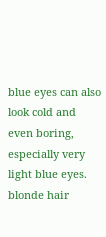blue eyes can also look cold and even boring, especially very light blue eyes. blonde hair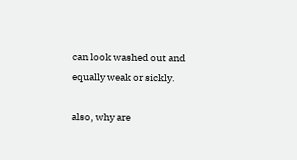can look washed out and equally weak or sickly.

also, why are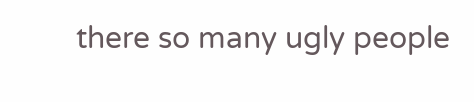there so many ugly people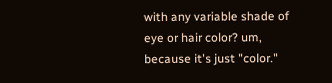with any variable shade of eye or hair color? um, because it's just "color."